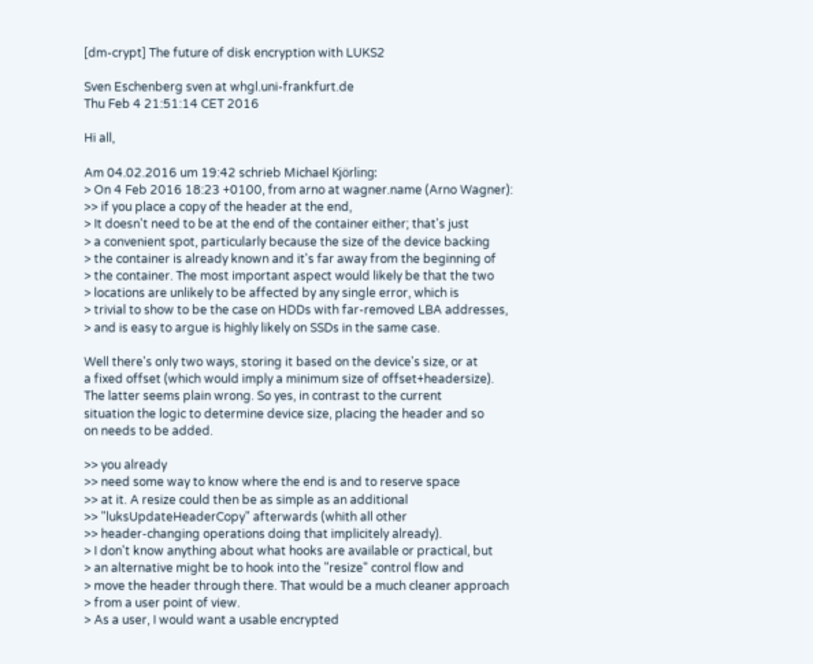[dm-crypt] The future of disk encryption with LUKS2

Sven Eschenberg sven at whgl.uni-frankfurt.de
Thu Feb 4 21:51:14 CET 2016

Hi all,

Am 04.02.2016 um 19:42 schrieb Michael Kjörling:
> On 4 Feb 2016 18:23 +0100, from arno at wagner.name (Arno Wagner):
>> if you place a copy of the header at the end,
> It doesn't need to be at the end of the container either; that's just
> a convenient spot, particularly because the size of the device backing
> the container is already known and it's far away from the beginning of
> the container. The most important aspect would likely be that the two
> locations are unlikely to be affected by any single error, which is
> trivial to show to be the case on HDDs with far-removed LBA addresses,
> and is easy to argue is highly likely on SSDs in the same case.

Well there's only two ways, storing it based on the device's size, or at
a fixed offset (which would imply a minimum size of offset+headersize).
The latter seems plain wrong. So yes, in contrast to the current
situation the logic to determine device size, placing the header and so
on needs to be added.

>> you already
>> need some way to know where the end is and to reserve space
>> at it. A resize could then be as simple as an additional
>> "luksUpdateHeaderCopy" afterwards (whith all other
>> header-changing operations doing that implicitely already).
> I don't know anything about what hooks are available or practical, but
> an alternative might be to hook into the "resize" control flow and
> move the header through there. That would be a much cleaner approach
> from a user point of view.
> As a user, I would want a usable encrypted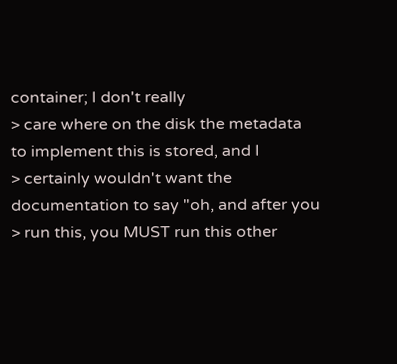container; I don't really
> care where on the disk the metadata to implement this is stored, and I
> certainly wouldn't want the documentation to say "oh, and after you
> run this, you MUST run this other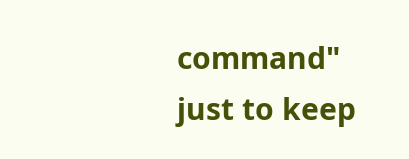command" just to keep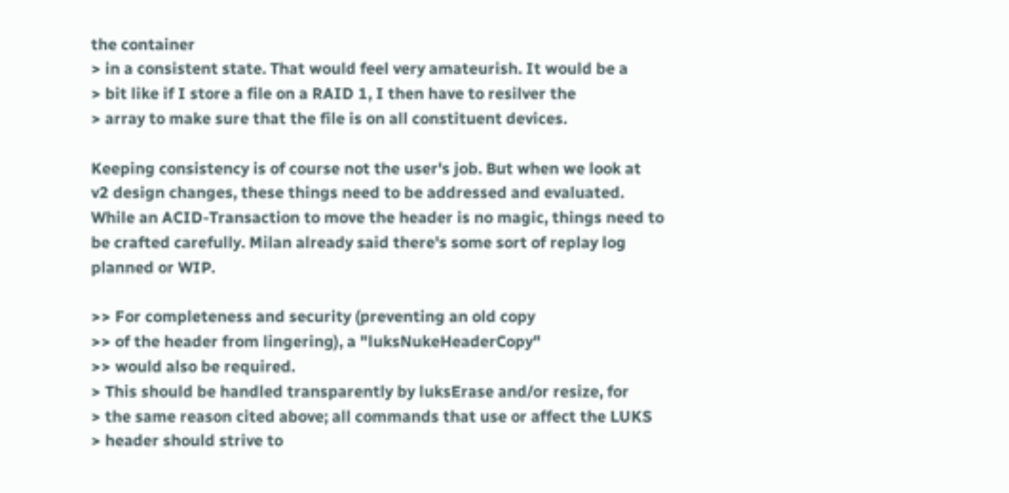the container
> in a consistent state. That would feel very amateurish. It would be a
> bit like if I store a file on a RAID 1, I then have to resilver the
> array to make sure that the file is on all constituent devices.

Keeping consistency is of course not the user's job. But when we look at
v2 design changes, these things need to be addressed and evaluated.
While an ACID-Transaction to move the header is no magic, things need to
be crafted carefully. Milan already said there's some sort of replay log
planned or WIP.

>> For completeness and security (preventing an old copy
>> of the header from lingering), a "luksNukeHeaderCopy"
>> would also be required.
> This should be handled transparently by luksErase and/or resize, for
> the same reason cited above; all commands that use or affect the LUKS
> header should strive to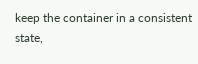keep the container in a consistent state,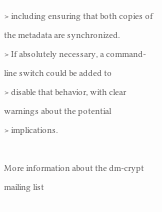> including ensuring that both copies of the metadata are synchronized.
> If absolutely necessary, a command-line switch could be added to
> disable that behavior, with clear warnings about the potential
> implications.

More information about the dm-crypt mailing list